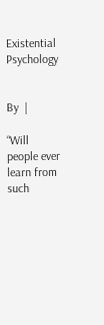Existential Psychology


By  |

“Will people ever learn from such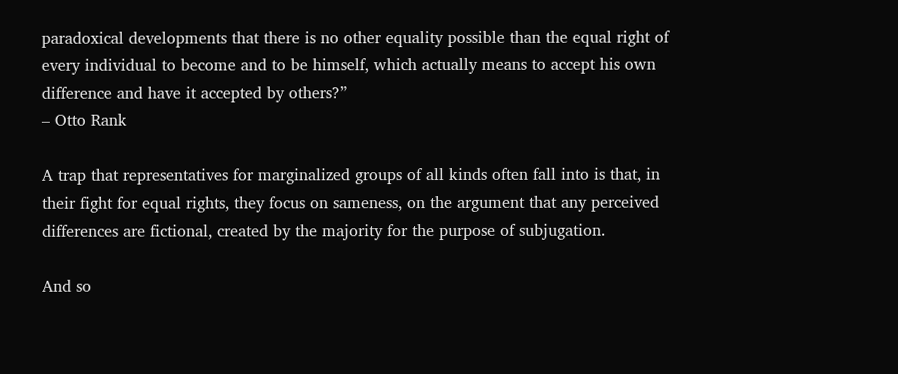paradoxical developments that there is no other equality possible than the equal right of every individual to become and to be himself, which actually means to accept his own difference and have it accepted by others?”
– Otto Rank

A trap that representatives for marginalized groups of all kinds often fall into is that, in their fight for equal rights, they focus on sameness, on the argument that any perceived differences are fictional, created by the majority for the purpose of subjugation.

And so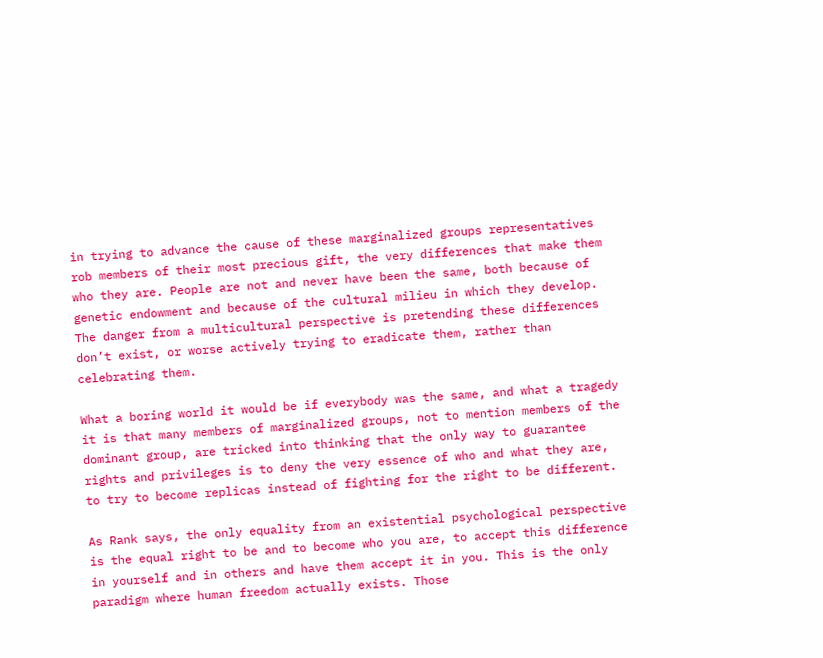in trying to advance the cause of these marginalized groups representatives rob members of their most precious gift, the very differences that make them who they are. People are not and never have been the same, both because of genetic endowment and because of the cultural milieu in which they develop. The danger from a multicultural perspective is pretending these differences don’t exist, or worse actively trying to eradicate them, rather than celebrating them.

What a boring world it would be if everybody was the same, and what a tragedy it is that many members of marginalized groups, not to mention members of the dominant group, are tricked into thinking that the only way to guarantee rights and privileges is to deny the very essence of who and what they are, to try to become replicas instead of fighting for the right to be different.

As Rank says, the only equality from an existential psychological perspective is the equal right to be and to become who you are, to accept this difference in yourself and in others and have them accept it in you. This is the only paradigm where human freedom actually exists. Those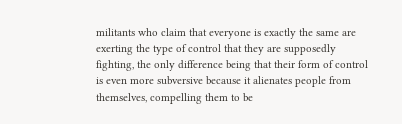militants who claim that everyone is exactly the same are exerting the type of control that they are supposedly fighting, the only difference being that their form of control is even more subversive because it alienates people from themselves, compelling them to be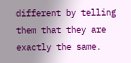different by telling them that they are exactly the same.